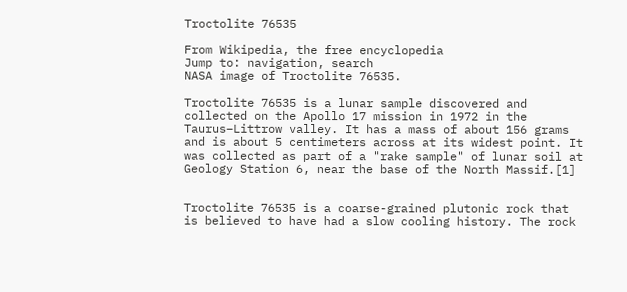Troctolite 76535

From Wikipedia, the free encyclopedia
Jump to: navigation, search
NASA image of Troctolite 76535.

Troctolite 76535 is a lunar sample discovered and collected on the Apollo 17 mission in 1972 in the Taurus–Littrow valley. It has a mass of about 156 grams and is about 5 centimeters across at its widest point. It was collected as part of a "rake sample" of lunar soil at Geology Station 6, near the base of the North Massif.[1]


Troctolite 76535 is a coarse-grained plutonic rock that is believed to have had a slow cooling history. The rock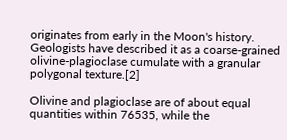originates from early in the Moon's history. Geologists have described it as a coarse-grained olivine-plagioclase cumulate with a granular polygonal texture.[2]

Olivine and plagioclase are of about equal quantities within 76535, while the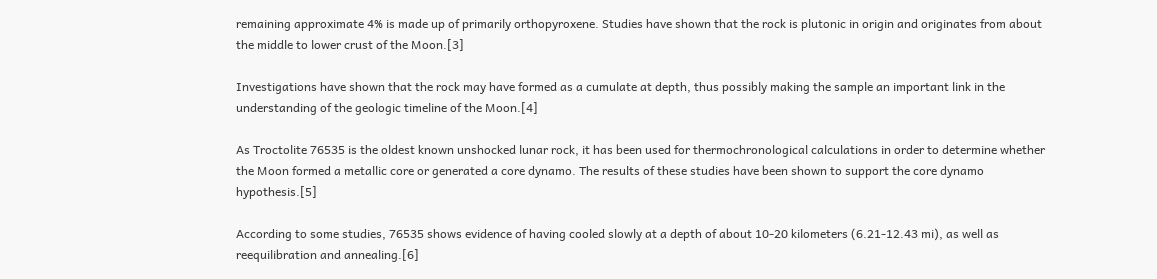remaining approximate 4% is made up of primarily orthopyroxene. Studies have shown that the rock is plutonic in origin and originates from about the middle to lower crust of the Moon.[3]

Investigations have shown that the rock may have formed as a cumulate at depth, thus possibly making the sample an important link in the understanding of the geologic timeline of the Moon.[4]

As Troctolite 76535 is the oldest known unshocked lunar rock, it has been used for thermochronological calculations in order to determine whether the Moon formed a metallic core or generated a core dynamo. The results of these studies have been shown to support the core dynamo hypothesis.[5]

According to some studies, 76535 shows evidence of having cooled slowly at a depth of about 10-20 kilometers (6.21-12.43 mi), as well as reequilibration and annealing.[6]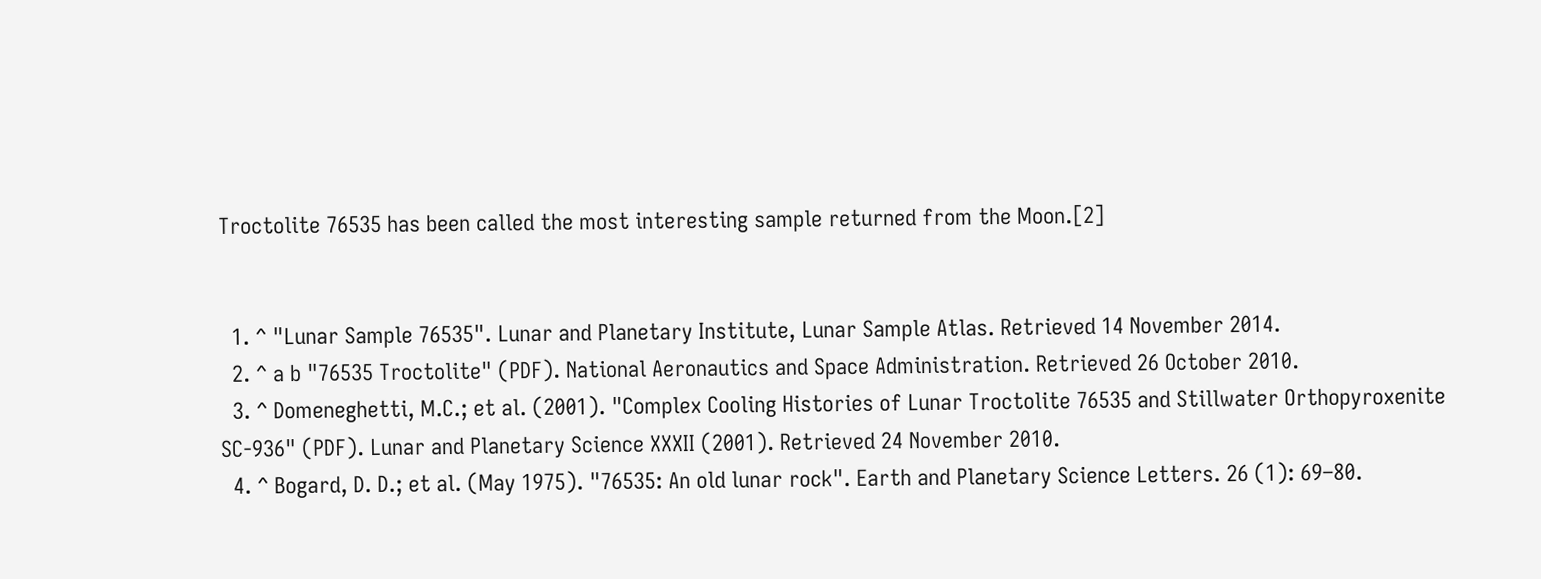Troctolite 76535 has been called the most interesting sample returned from the Moon.[2]


  1. ^ "Lunar Sample 76535". Lunar and Planetary Institute, Lunar Sample Atlas. Retrieved 14 November 2014.
  2. ^ a b "76535 Troctolite" (PDF). National Aeronautics and Space Administration. Retrieved 26 October 2010.
  3. ^ Domeneghetti, M.C.; et al. (2001). "Complex Cooling Histories of Lunar Troctolite 76535 and Stillwater Orthopyroxenite SC-936" (PDF). Lunar and Planetary Science XXXII (2001). Retrieved 24 November 2010.
  4. ^ Bogard, D. D.; et al. (May 1975). "76535: An old lunar rock". Earth and Planetary Science Letters. 26 (1): 69–80.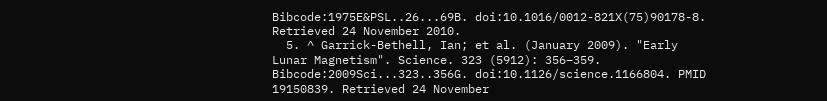Bibcode:1975E&PSL..26...69B. doi:10.1016/0012-821X(75)90178-8. Retrieved 24 November 2010.
  5. ^ Garrick-Bethell, Ian; et al. (January 2009). "Early Lunar Magnetism". Science. 323 (5912): 356–359. Bibcode:2009Sci...323..356G. doi:10.1126/science.1166804. PMID 19150839. Retrieved 24 November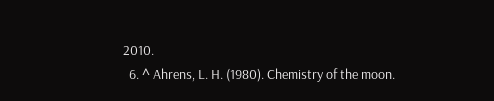2010.
  6. ^ Ahrens, L. H. (1980). Chemistry of the moon.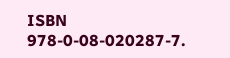ISBN 978-0-08-020287-7.